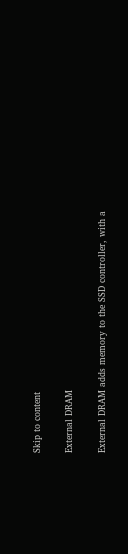Skip to content

External DRAM

External DRAM adds memory to the SSD controller, with a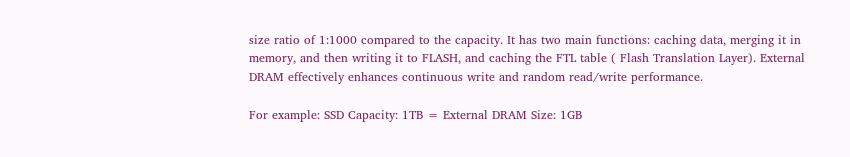size ratio of 1:1000 compared to the capacity. It has two main functions: caching data, merging it in memory, and then writing it to FLASH, and caching the FTL table ( Flash Translation Layer). External DRAM effectively enhances continuous write and random read/write performance.

For example: SSD Capacity: 1TB = External DRAM Size: 1GB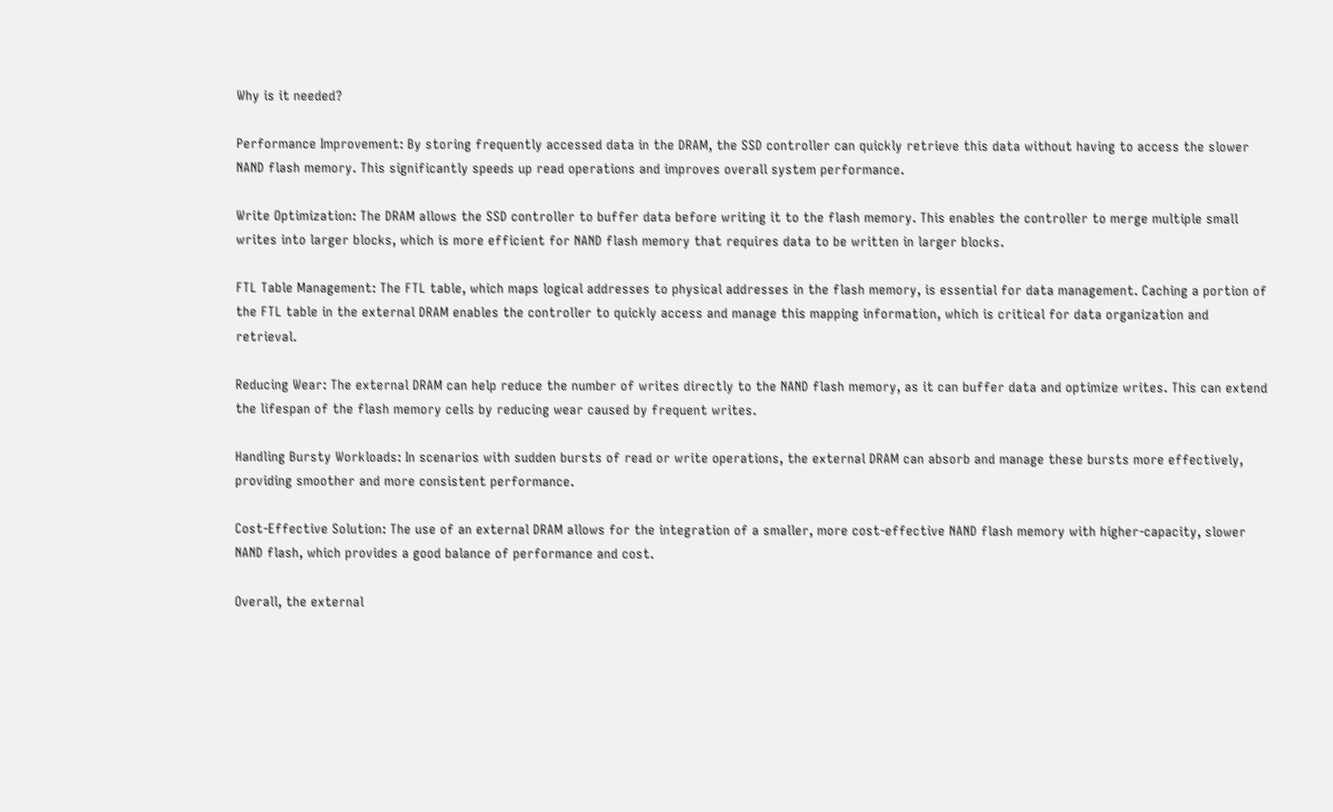Why is it needed?

Performance Improvement: By storing frequently accessed data in the DRAM, the SSD controller can quickly retrieve this data without having to access the slower NAND flash memory. This significantly speeds up read operations and improves overall system performance.

Write Optimization: The DRAM allows the SSD controller to buffer data before writing it to the flash memory. This enables the controller to merge multiple small writes into larger blocks, which is more efficient for NAND flash memory that requires data to be written in larger blocks.

FTL Table Management: The FTL table, which maps logical addresses to physical addresses in the flash memory, is essential for data management. Caching a portion of the FTL table in the external DRAM enables the controller to quickly access and manage this mapping information, which is critical for data organization and retrieval.

Reducing Wear: The external DRAM can help reduce the number of writes directly to the NAND flash memory, as it can buffer data and optimize writes. This can extend the lifespan of the flash memory cells by reducing wear caused by frequent writes.

Handling Bursty Workloads: In scenarios with sudden bursts of read or write operations, the external DRAM can absorb and manage these bursts more effectively, providing smoother and more consistent performance.

Cost-Effective Solution: The use of an external DRAM allows for the integration of a smaller, more cost-effective NAND flash memory with higher-capacity, slower NAND flash, which provides a good balance of performance and cost.

Overall, the external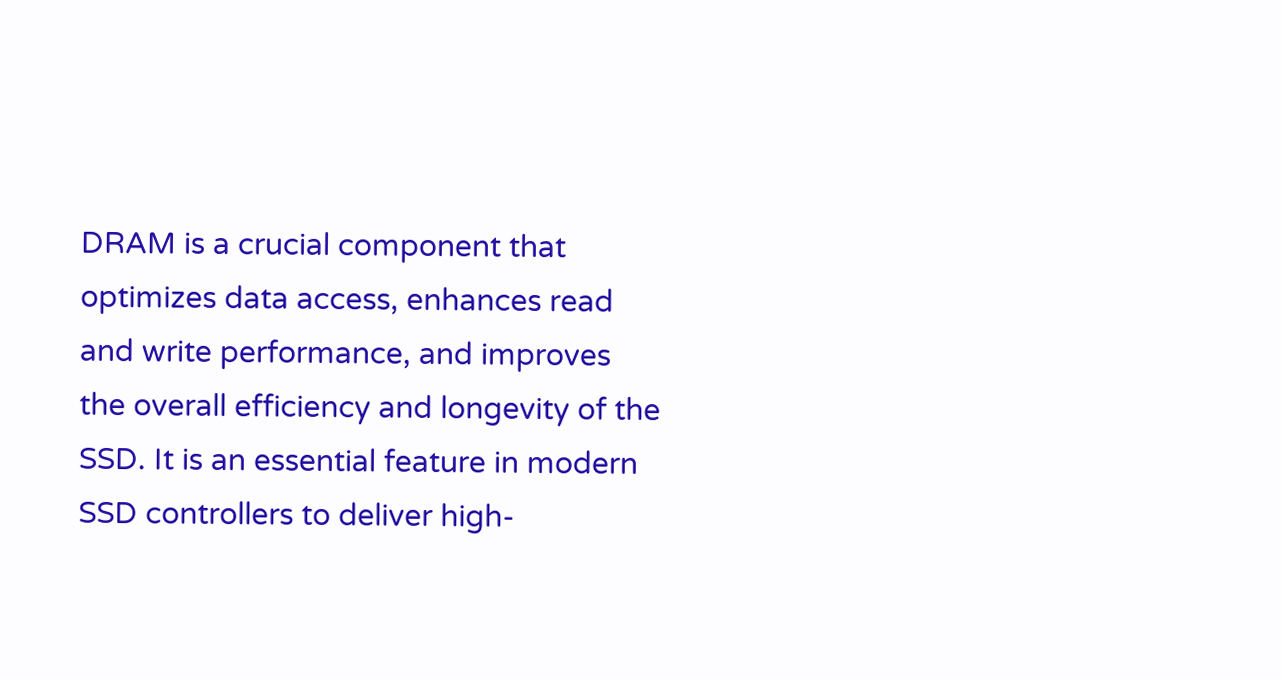DRAM is a crucial component that optimizes data access, enhances read and write performance, and improves the overall efficiency and longevity of the SSD. It is an essential feature in modern SSD controllers to deliver high-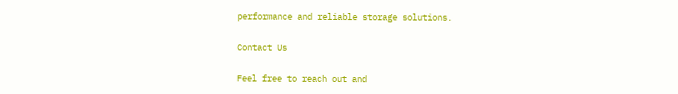performance and reliable storage solutions.

Contact Us

Feel free to reach out and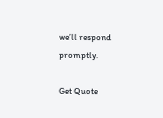we’ll respond promptly.

Get Quote